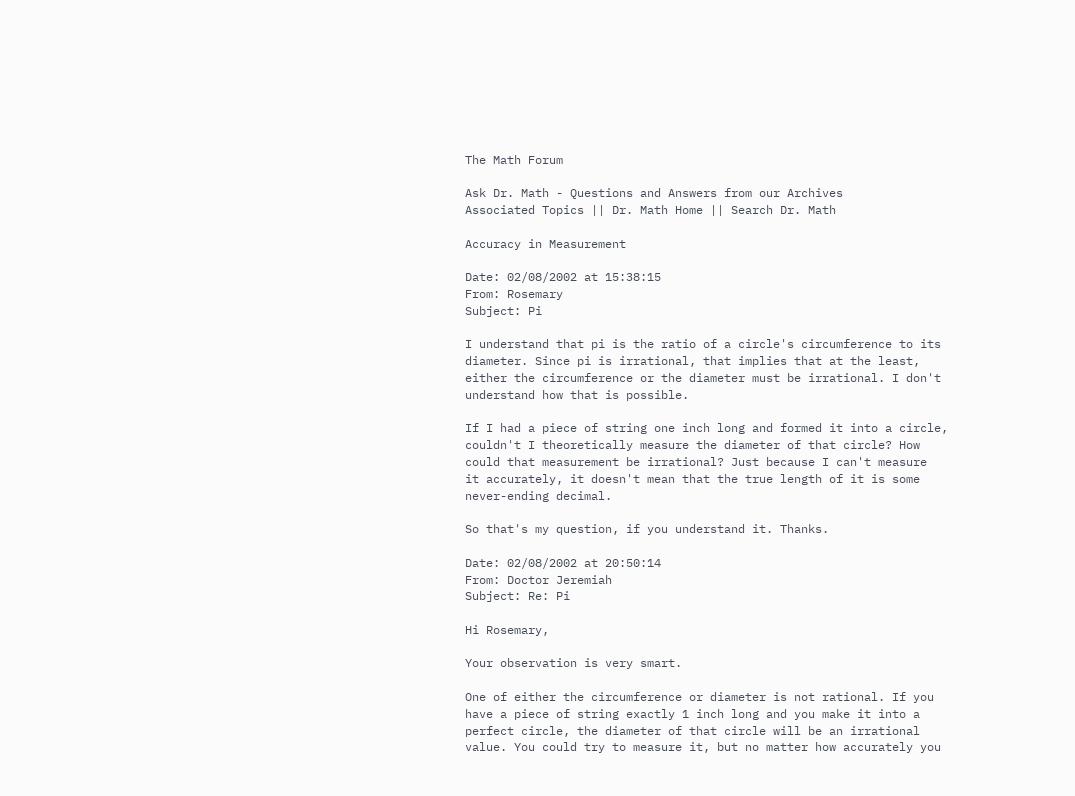The Math Forum

Ask Dr. Math - Questions and Answers from our Archives
Associated Topics || Dr. Math Home || Search Dr. Math

Accuracy in Measurement

Date: 02/08/2002 at 15:38:15
From: Rosemary
Subject: Pi

I understand that pi is the ratio of a circle's circumference to its
diameter. Since pi is irrational, that implies that at the least,
either the circumference or the diameter must be irrational. I don't
understand how that is possible.

If I had a piece of string one inch long and formed it into a circle,
couldn't I theoretically measure the diameter of that circle? How
could that measurement be irrational? Just because I can't measure
it accurately, it doesn't mean that the true length of it is some
never-ending decimal.

So that's my question, if you understand it. Thanks.

Date: 02/08/2002 at 20:50:14
From: Doctor Jeremiah
Subject: Re: Pi

Hi Rosemary,

Your observation is very smart.

One of either the circumference or diameter is not rational. If you
have a piece of string exactly 1 inch long and you make it into a
perfect circle, the diameter of that circle will be an irrational
value. You could try to measure it, but no matter how accurately you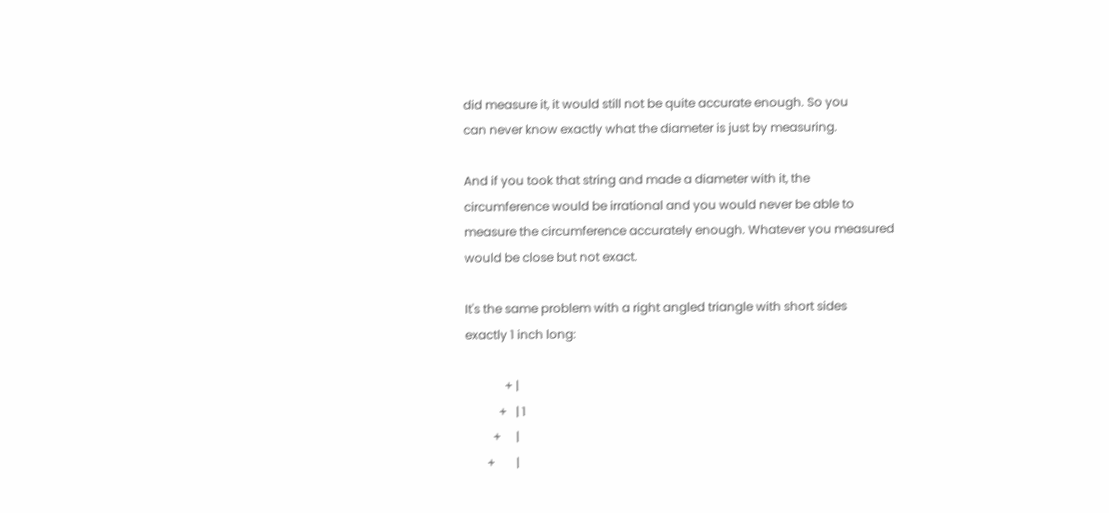did measure it, it would still not be quite accurate enough. So you
can never know exactly what the diameter is just by measuring.

And if you took that string and made a diameter with it, the
circumference would be irrational and you would never be able to
measure the circumference accurately enough. Whatever you measured
would be close but not exact.

It's the same problem with a right angled triangle with short sides
exactly 1 inch long:

             + |
           +   | 1
         +     |
       +       |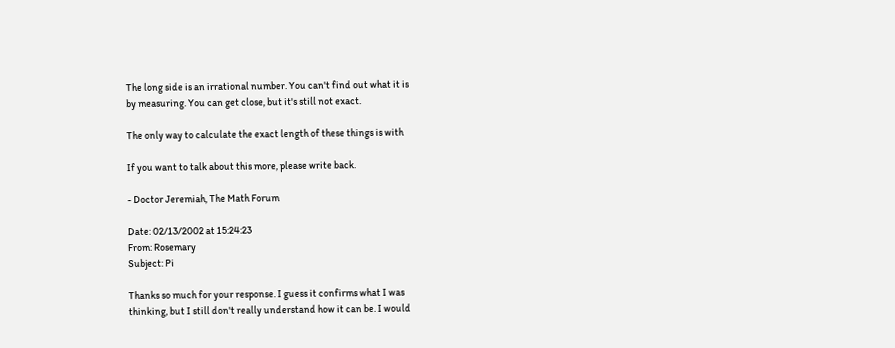The long side is an irrational number. You can't find out what it is
by measuring. You can get close, but it's still not exact.

The only way to calculate the exact length of these things is with

If you want to talk about this more, please write back.

- Doctor Jeremiah, The Math Forum

Date: 02/13/2002 at 15:24:23
From: Rosemary
Subject: Pi

Thanks so much for your response. I guess it confirms what I was
thinking, but I still don't really understand how it can be. I would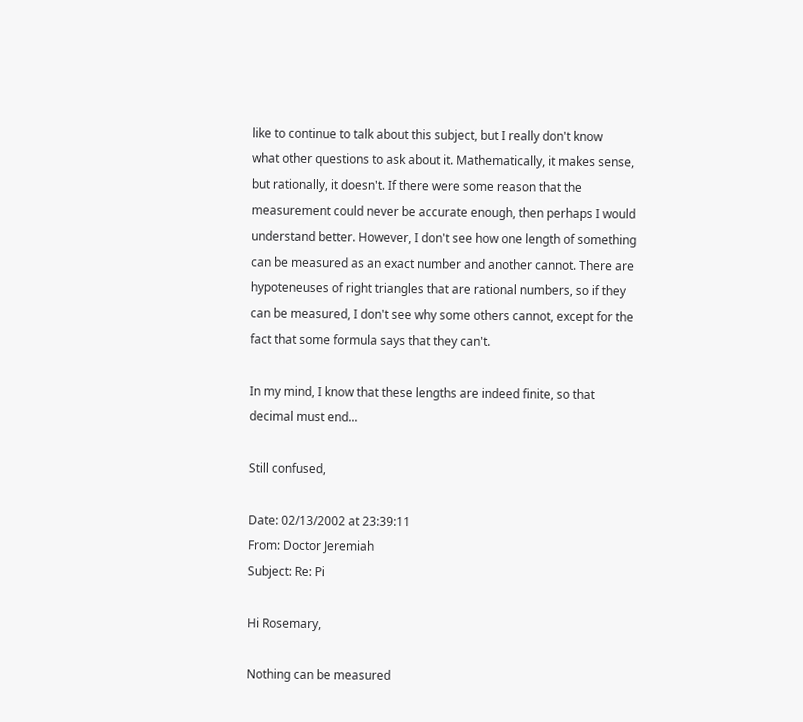like to continue to talk about this subject, but I really don't know
what other questions to ask about it. Mathematically, it makes sense,
but rationally, it doesn't. If there were some reason that the
measurement could never be accurate enough, then perhaps I would
understand better. However, I don't see how one length of something
can be measured as an exact number and another cannot. There are
hypoteneuses of right triangles that are rational numbers, so if they
can be measured, I don't see why some others cannot, except for the
fact that some formula says that they can't.

In my mind, I know that these lengths are indeed finite, so that
decimal must end...

Still confused,

Date: 02/13/2002 at 23:39:11
From: Doctor Jeremiah
Subject: Re: Pi

Hi Rosemary,

Nothing can be measured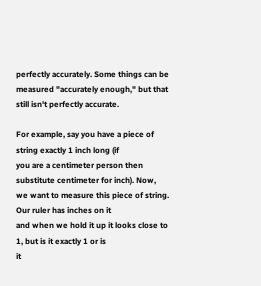perfectly accurately. Some things can be
measured "accurately enough," but that still isn't perfectly accurate.

For example, say you have a piece of string exactly 1 inch long (if
you are a centimeter person then substitute centimeter for inch). Now,
we want to measure this piece of string. Our ruler has inches on it
and when we hold it up it looks close to 1, but is it exactly 1 or is
it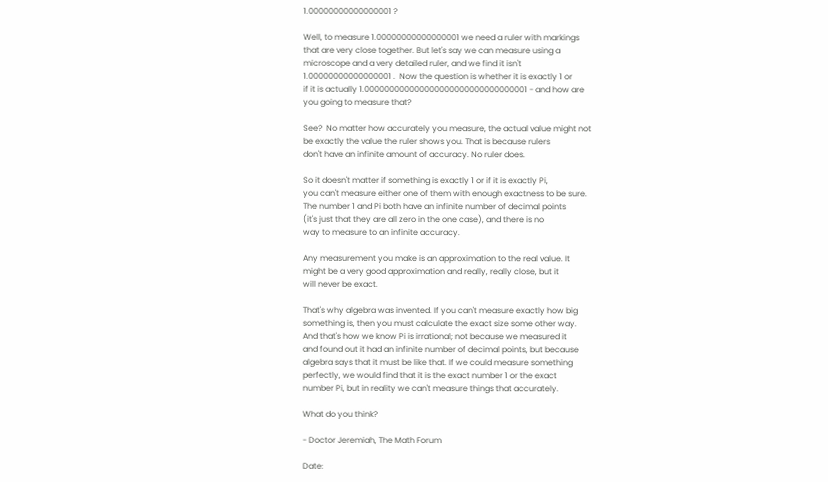1.00000000000000001 ?

Well, to measure 1.00000000000000001 we need a ruler with markings
that are very close together. But let's say we can measure using a
microscope and a very detailed ruler, and we find it isn't
1.00000000000000001 .  Now the question is whether it is exactly 1 or
if it is actually 1.000000000000000000000000000000001 - and how are
you going to measure that?

See?  No matter how accurately you measure, the actual value might not
be exactly the value the ruler shows you. That is because rulers
don't have an infinite amount of accuracy. No ruler does.

So it doesn't matter if something is exactly 1 or if it is exactly Pi,
you can't measure either one of them with enough exactness to be sure.
The number 1 and Pi both have an infinite number of decimal points
(it's just that they are all zero in the one case), and there is no
way to measure to an infinite accuracy.

Any measurement you make is an approximation to the real value. It
might be a very good approximation and really, really close, but it
will never be exact.

That's why algebra was invented. If you can't measure exactly how big
something is, then you must calculate the exact size some other way.
And that's how we know Pi is irrational; not because we measured it
and found out it had an infinite number of decimal points, but because
algebra says that it must be like that. If we could measure something
perfectly, we would find that it is the exact number 1 or the exact
number Pi, but in reality we can't measure things that accurately.

What do you think?

- Doctor Jeremiah, The Math Forum

Date: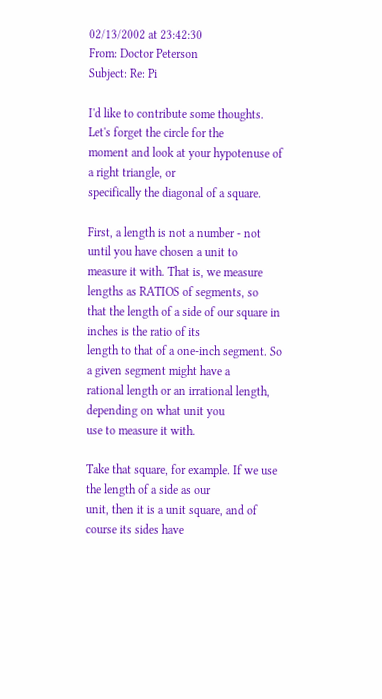02/13/2002 at 23:42:30
From: Doctor Peterson
Subject: Re: Pi

I'd like to contribute some thoughts. Let's forget the circle for the
moment and look at your hypotenuse of a right triangle, or
specifically the diagonal of a square.

First, a length is not a number - not until you have chosen a unit to
measure it with. That is, we measure lengths as RATIOS of segments, so
that the length of a side of our square in inches is the ratio of its
length to that of a one-inch segment. So a given segment might have a
rational length or an irrational length, depending on what unit you
use to measure it with.

Take that square, for example. If we use the length of a side as our
unit, then it is a unit square, and of course its sides have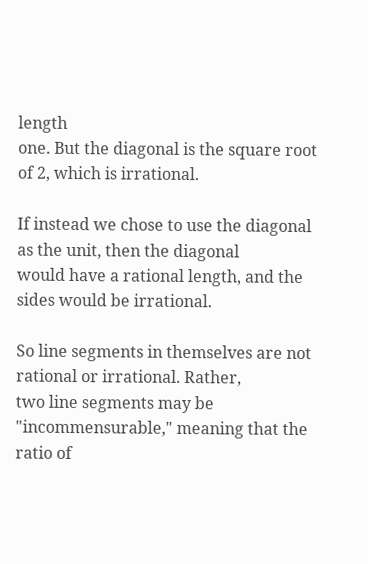length
one. But the diagonal is the square root of 2, which is irrational.

If instead we chose to use the diagonal as the unit, then the diagonal
would have a rational length, and the sides would be irrational.

So line segments in themselves are not rational or irrational. Rather,
two line segments may be "incommensurable," meaning that the ratio of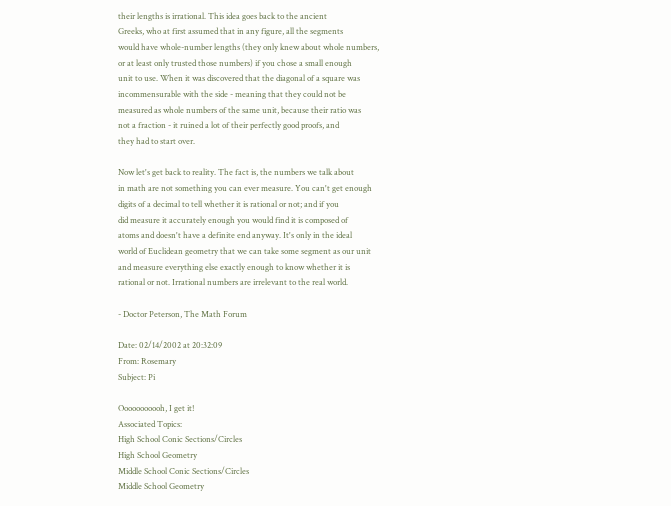their lengths is irrational. This idea goes back to the ancient
Greeks, who at first assumed that in any figure, all the segments
would have whole-number lengths (they only knew about whole numbers,
or at least only trusted those numbers) if you chose a small enough
unit to use. When it was discovered that the diagonal of a square was
incommensurable with the side - meaning that they could not be
measured as whole numbers of the same unit, because their ratio was
not a fraction - it ruined a lot of their perfectly good proofs, and
they had to start over.

Now let's get back to reality. The fact is, the numbers we talk about
in math are not something you can ever measure. You can't get enough
digits of a decimal to tell whether it is rational or not; and if you
did measure it accurately enough you would find it is composed of
atoms and doesn't have a definite end anyway. It's only in the ideal
world of Euclidean geometry that we can take some segment as our unit
and measure everything else exactly enough to know whether it is
rational or not. Irrational numbers are irrelevant to the real world.

- Doctor Peterson, The Math Forum

Date: 02/14/2002 at 20:32:09
From: Rosemary
Subject: Pi

Ooooooooooh, I get it!
Associated Topics:
High School Conic Sections/Circles
High School Geometry
Middle School Conic Sections/Circles
Middle School Geometry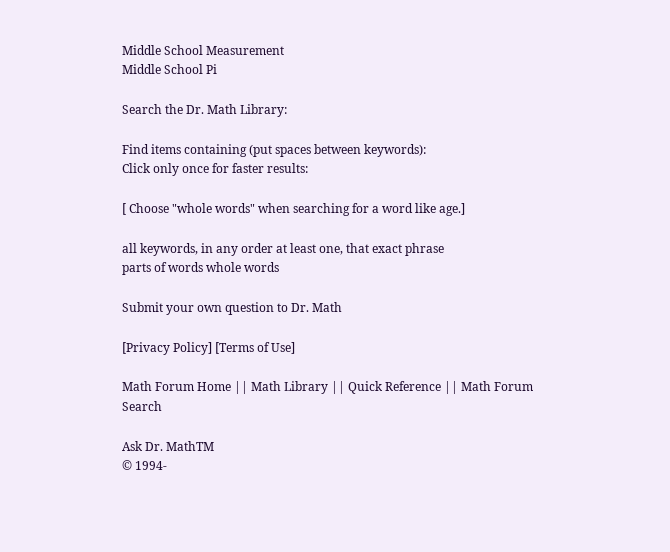Middle School Measurement
Middle School Pi

Search the Dr. Math Library:

Find items containing (put spaces between keywords):
Click only once for faster results:

[ Choose "whole words" when searching for a word like age.]

all keywords, in any order at least one, that exact phrase
parts of words whole words

Submit your own question to Dr. Math

[Privacy Policy] [Terms of Use]

Math Forum Home || Math Library || Quick Reference || Math Forum Search

Ask Dr. MathTM
© 1994-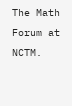The Math Forum at NCTM.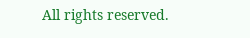All rights reserved.